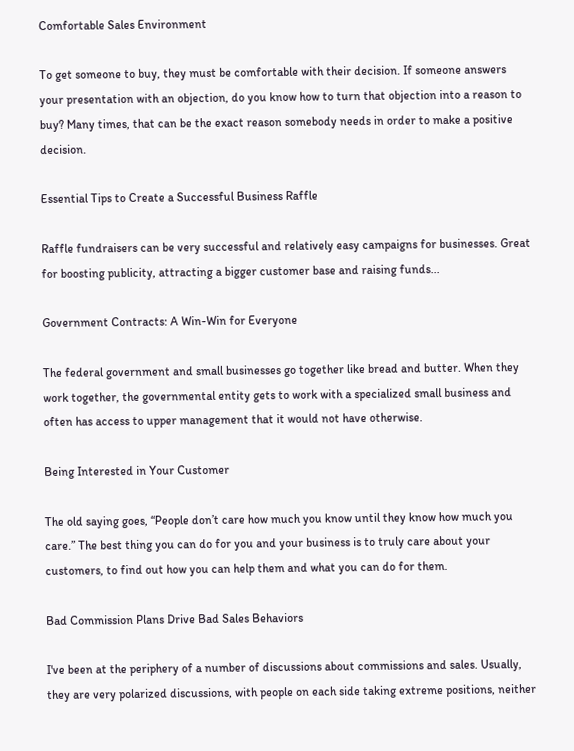Comfortable Sales Environment

To get someone to buy, they must be comfortable with their decision. If someone answers your presentation with an objection, do you know how to turn that objection into a reason to buy? Many times, that can be the exact reason somebody needs in order to make a positive decision.

Essential Tips to Create a Successful Business Raffle

Raffle fundraisers can be very successful and relatively easy campaigns for businesses. Great for boosting publicity, attracting a bigger customer base and raising funds...

Government Contracts: A Win-Win for Everyone

The federal government and small businesses go together like bread and butter. When they work together, the governmental entity gets to work with a specialized small business and often has access to upper management that it would not have otherwise.

Being Interested in Your Customer

The old saying goes, “People don’t care how much you know until they know how much you care.” The best thing you can do for you and your business is to truly care about your customers, to find out how you can help them and what you can do for them.

Bad Commission Plans Drive Bad Sales Behaviors

I've been at the periphery of a number of discussions about commissions and sales. Usually, they are very polarized discussions, with people on each side taking extreme positions, neither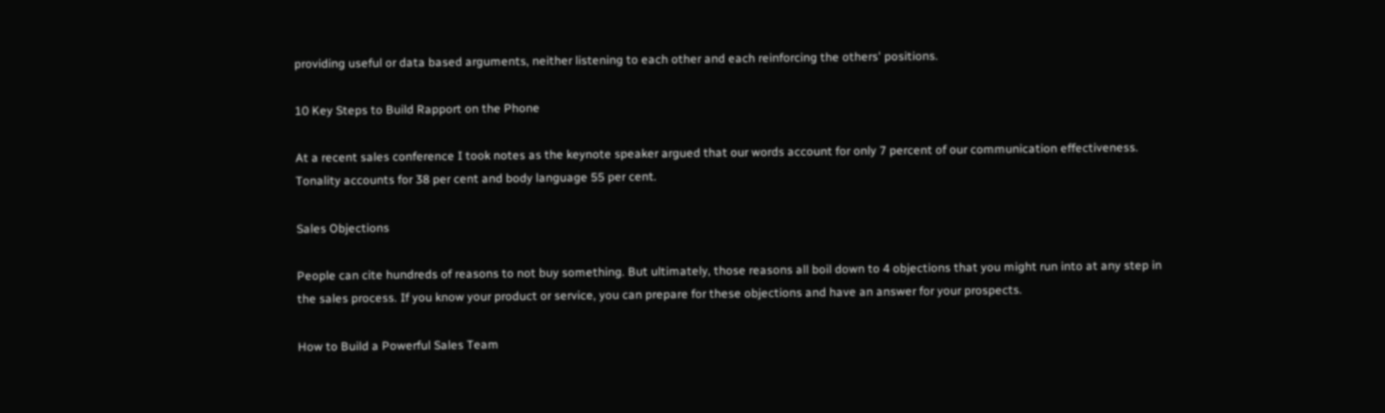providing useful or data based arguments, neither listening to each other and each reinforcing the others' positions.

10 Key Steps to Build Rapport on the Phone

At a recent sales conference I took notes as the keynote speaker argued that our words account for only 7 percent of our communication effectiveness. Tonality accounts for 38 per cent and body language 55 per cent.

Sales Objections

People can cite hundreds of reasons to not buy something. But ultimately, those reasons all boil down to 4 objections that you might run into at any step in the sales process. If you know your product or service, you can prepare for these objections and have an answer for your prospects.

How to Build a Powerful Sales Team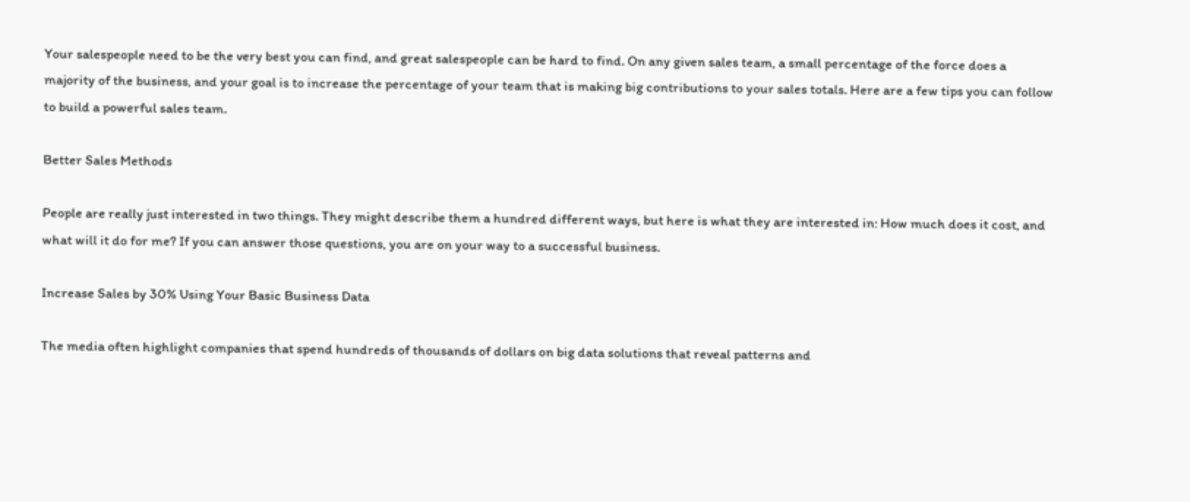Your salespeople need to be the very best you can find, and great salespeople can be hard to find. On any given sales team, a small percentage of the force does a majority of the business, and your goal is to increase the percentage of your team that is making big contributions to your sales totals. Here are a few tips you can follow to build a powerful sales team.

Better Sales Methods

People are really just interested in two things. They might describe them a hundred different ways, but here is what they are interested in: How much does it cost, and what will it do for me? If you can answer those questions, you are on your way to a successful business.

Increase Sales by 30% Using Your Basic Business Data

The media often highlight companies that spend hundreds of thousands of dollars on big data solutions that reveal patterns and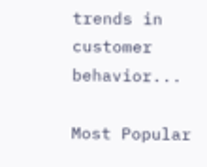trends in customer behavior...

Most Popular